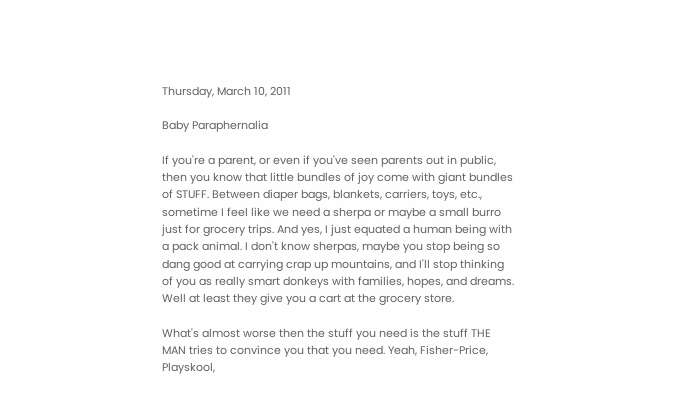Thursday, March 10, 2011

Baby Paraphernalia

If you're a parent, or even if you've seen parents out in public, then you know that little bundles of joy come with giant bundles of STUFF. Between diaper bags, blankets, carriers, toys, etc., sometime I feel like we need a sherpa or maybe a small burro just for grocery trips. And yes, I just equated a human being with a pack animal. I don't know sherpas, maybe you stop being so dang good at carrying crap up mountains, and I'll stop thinking of you as really smart donkeys with families, hopes, and dreams. Well at least they give you a cart at the grocery store.

What's almost worse then the stuff you need is the stuff THE MAN tries to convince you that you need. Yeah, Fisher-Price, Playskool,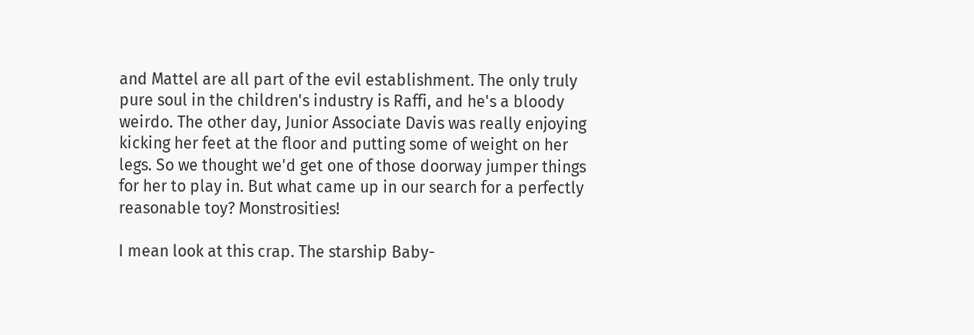and Mattel are all part of the evil establishment. The only truly pure soul in the children's industry is Raffi, and he's a bloody weirdo. The other day, Junior Associate Davis was really enjoying kicking her feet at the floor and putting some of weight on her legs. So we thought we'd get one of those doorway jumper things for her to play in. But what came up in our search for a perfectly reasonable toy? Monstrosities!

I mean look at this crap. The starship Baby-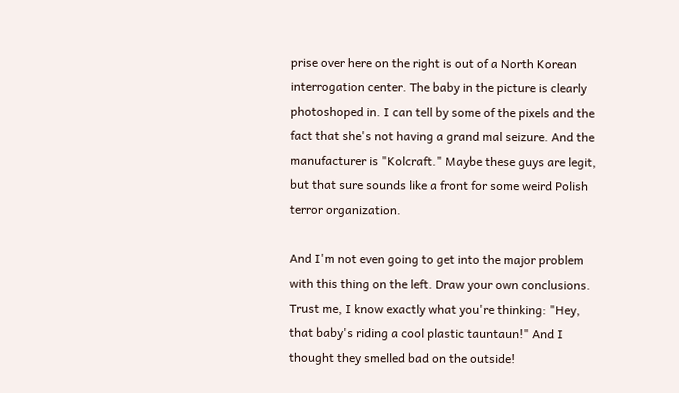prise over here on the right is out of a North Korean interrogation center. The baby in the picture is clearly photoshoped in. I can tell by some of the pixels and the fact that she's not having a grand mal seizure. And the manufacturer is "Kolcraft." Maybe these guys are legit, but that sure sounds like a front for some weird Polish terror organization.

And I'm not even going to get into the major problem with this thing on the left. Draw your own conclusions. Trust me, I know exactly what you're thinking: "Hey, that baby's riding a cool plastic tauntaun!" And I thought they smelled bad on the outside!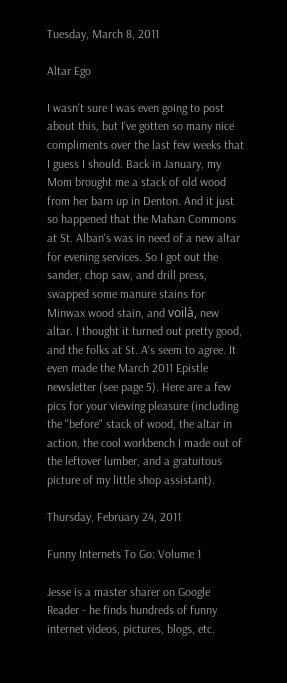Tuesday, March 8, 2011

Altar Ego

I wasn't sure I was even going to post about this, but I've gotten so many nice compliments over the last few weeks that I guess I should. Back in January, my Mom brought me a stack of old wood from her barn up in Denton. And it just so happened that the Mahan Commons at St. Alban's was in need of a new altar for evening services. So I got out the sander, chop saw, and drill press, swapped some manure stains for Minwax wood stain, and voilà, new altar. I thought it turned out pretty good, and the folks at St. A's seem to agree. It even made the March 2011 Epistle newsletter (see page 5). Here are a few pics for your viewing pleasure (including the "before" stack of wood, the altar in action, the cool workbench I made out of the leftover lumber, and a gratuitous picture of my little shop assistant).

Thursday, February 24, 2011

Funny Internets To Go: Volume 1

Jesse is a master sharer on Google Reader - he finds hundreds of funny internet videos, pictures, blogs, etc.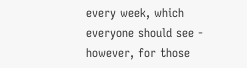every week, which everyone should see - however, for those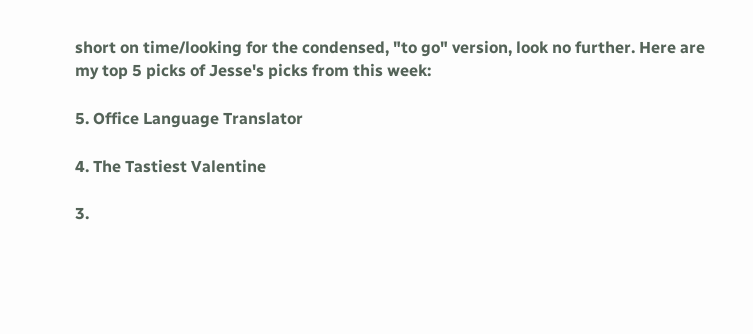short on time/looking for the condensed, "to go" version, look no further. Here are my top 5 picks of Jesse's picks from this week:

5. Office Language Translator

4. The Tastiest Valentine

3.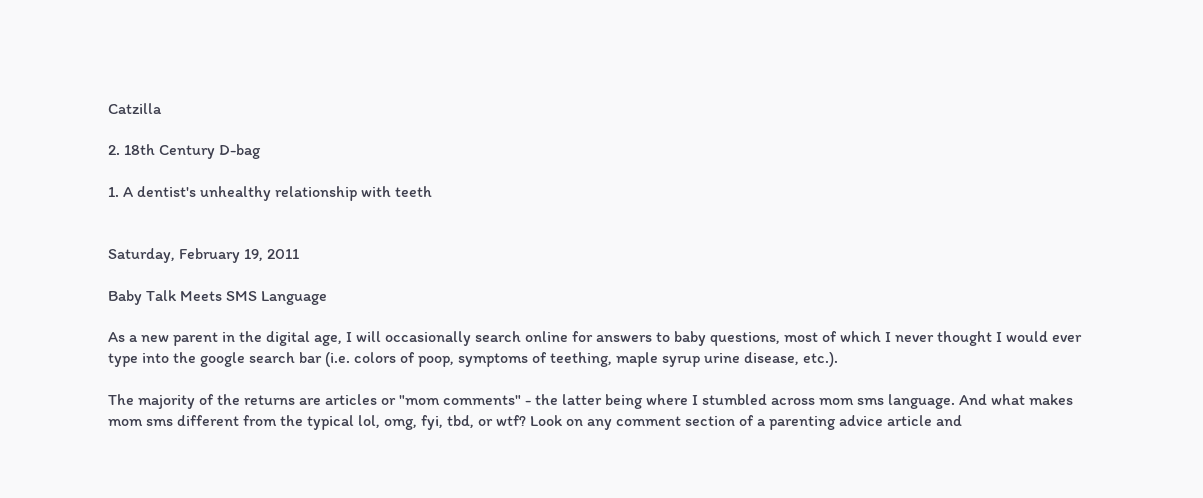Catzilla

2. 18th Century D-bag

1. A dentist's unhealthy relationship with teeth


Saturday, February 19, 2011

Baby Talk Meets SMS Language

As a new parent in the digital age, I will occasionally search online for answers to baby questions, most of which I never thought I would ever type into the google search bar (i.e. colors of poop, symptoms of teething, maple syrup urine disease, etc.).

The majority of the returns are articles or "mom comments" - the latter being where I stumbled across mom sms language. And what makes mom sms different from the typical lol, omg, fyi, tbd, or wtf? Look on any comment section of a parenting advice article and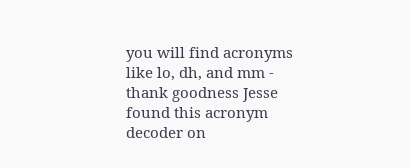you will find acronyms like lo, dh, and mm - thank goodness Jesse found this acronym decoder on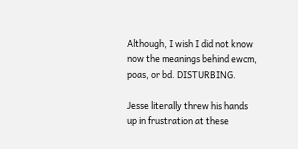Although, I wish I did not know now the meanings behind ewcm, poas, or bd. DISTURBING.

Jesse literally threw his hands up in frustration at these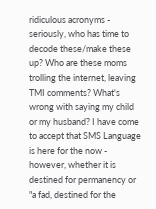ridiculous acronyms - seriously, who has time to decode these/make these up? Who are these moms trolling the internet, leaving TMI comments? What's wrong with saying my child or my husband? I have come to accept that SMS Language is here for the now - however, whether it is destined for permanency or "a fad, destined for the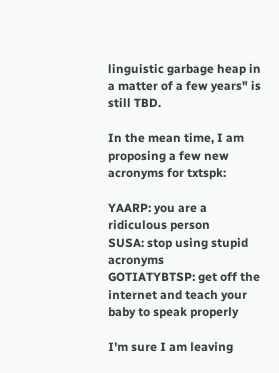linguistic garbage heap in a matter of a few years" is still TBD.

In the mean time, I am proposing a few new acronyms for txtspk:

YAARP: you are a ridiculous person
SUSA: stop using stupid acronyms
GOTIATYBTSP: get off the internet and teach your baby to speak properly

I'm sure I am leaving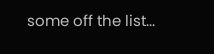some off the list...